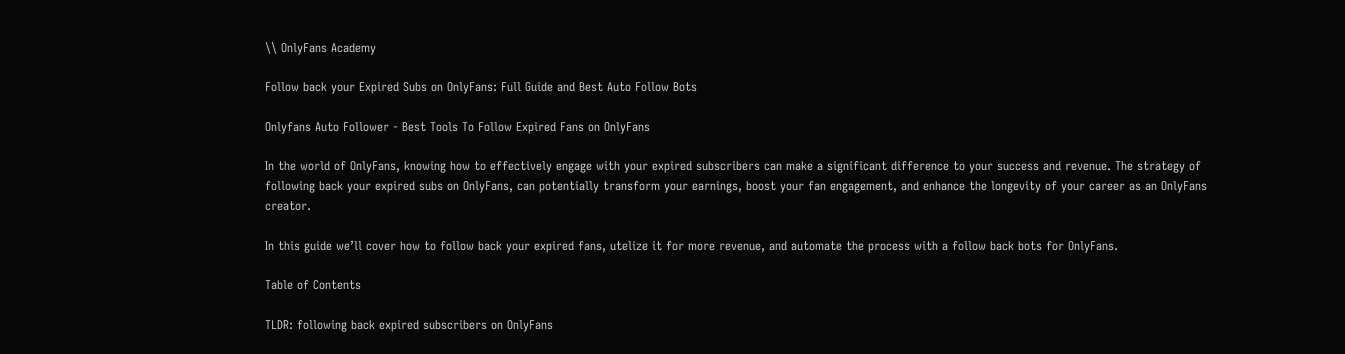\\ OnlyFans Academy

Follow back your Expired Subs on OnlyFans: Full Guide and Best Auto Follow Bots

Onlyfans Auto Follower - Best Tools To Follow Expired Fans on OnlyFans

In the world of OnlyFans, knowing how to effectively engage with your expired subscribers can make a significant difference to your success and revenue. The strategy of following back your expired subs on OnlyFans, can potentially transform your earnings, boost your fan engagement, and enhance the longevity of your career as an OnlyFans creator.

In this guide we’ll cover how to follow back your expired fans, utelize it for more revenue, and automate the process with a follow back bots for OnlyFans.

Table of Contents

TLDR: following back expired subscribers on OnlyFans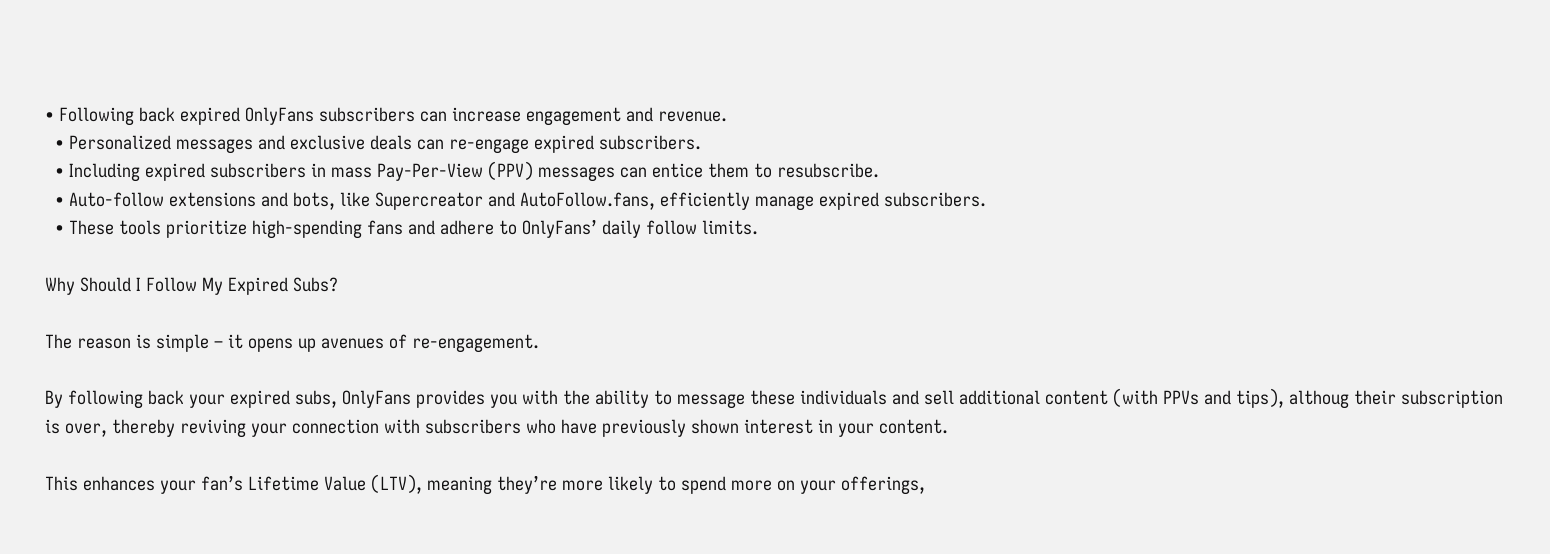• Following back expired OnlyFans subscribers can increase engagement and revenue.
  • Personalized messages and exclusive deals can re-engage expired subscribers.
  • Including expired subscribers in mass Pay-Per-View (PPV) messages can entice them to resubscribe.
  • Auto-follow extensions and bots, like Supercreator and AutoFollow.fans, efficiently manage expired subscribers.
  • These tools prioritize high-spending fans and adhere to OnlyFans’ daily follow limits.

Why Should I Follow My Expired Subs?

The reason is simple – it opens up avenues of re-engagement.

By following back your expired subs, OnlyFans provides you with the ability to message these individuals and sell additional content (with PPVs and tips), althoug their subscription is over, thereby reviving your connection with subscribers who have previously shown interest in your content.

This enhances your fan’s Lifetime Value (LTV), meaning they’re more likely to spend more on your offerings,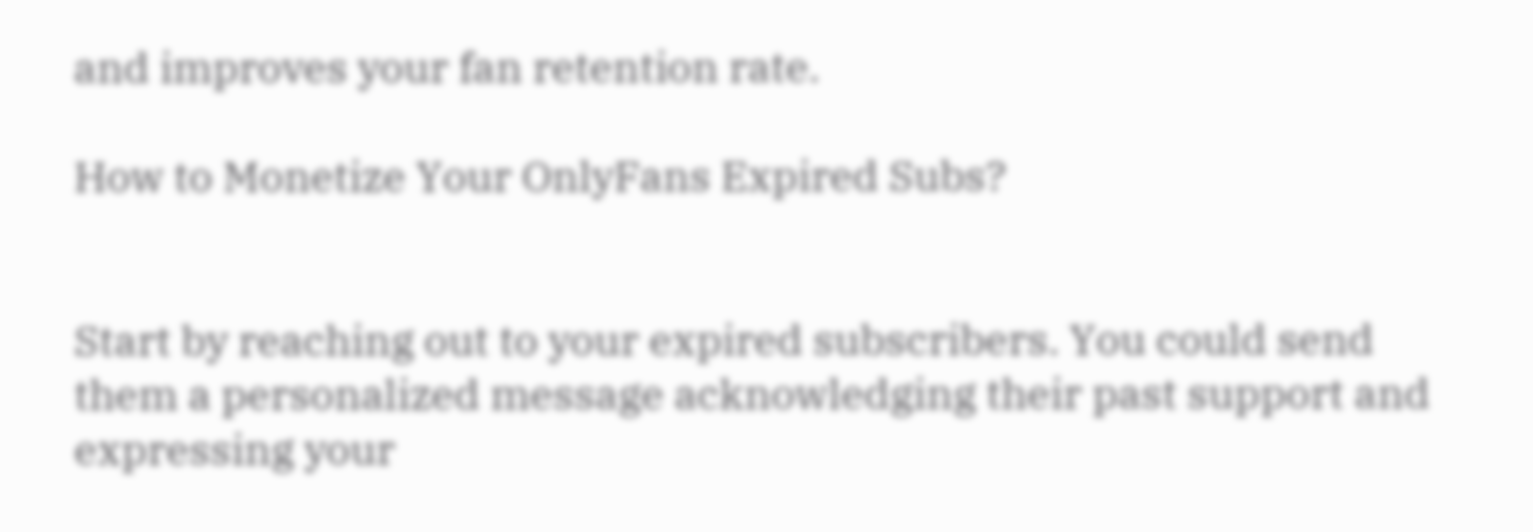and improves your fan retention rate.

How to Monetize Your OnlyFans Expired Subs?


Start by reaching out to your expired subscribers. You could send them a personalized message acknowledging their past support and expressing your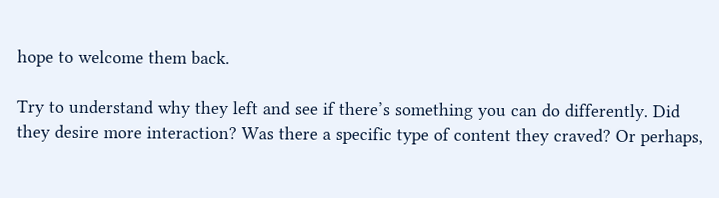hope to welcome them back.

Try to understand why they left and see if there’s something you can do differently. Did they desire more interaction? Was there a specific type of content they craved? Or perhaps,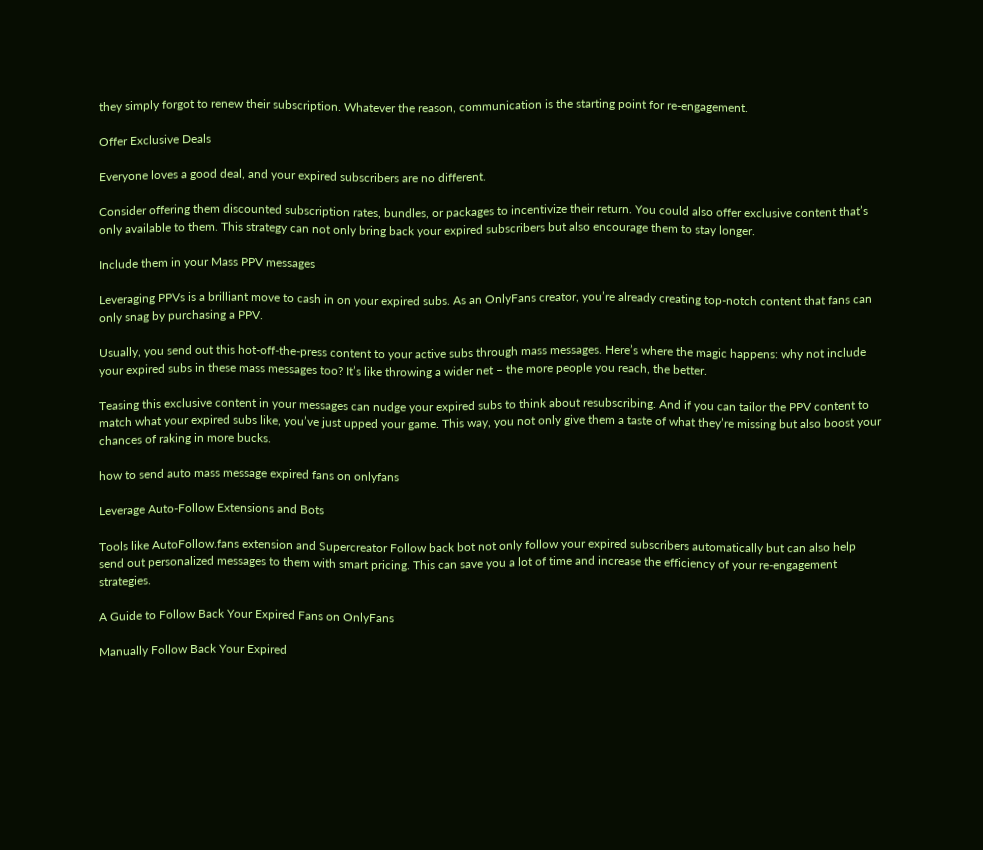they simply forgot to renew their subscription. Whatever the reason, communication is the starting point for re-engagement.

Offer Exclusive Deals

Everyone loves a good deal, and your expired subscribers are no different.

Consider offering them discounted subscription rates, bundles, or packages to incentivize their return. You could also offer exclusive content that’s only available to them. This strategy can not only bring back your expired subscribers but also encourage them to stay longer.

Include them in your Mass PPV messages

Leveraging PPVs is a brilliant move to cash in on your expired subs. As an OnlyFans creator, you’re already creating top-notch content that fans can only snag by purchasing a PPV.

Usually, you send out this hot-off-the-press content to your active subs through mass messages. Here’s where the magic happens: why not include your expired subs in these mass messages too? It’s like throwing a wider net – the more people you reach, the better.

Teasing this exclusive content in your messages can nudge your expired subs to think about resubscribing. And if you can tailor the PPV content to match what your expired subs like, you’ve just upped your game. This way, you not only give them a taste of what they’re missing but also boost your chances of raking in more bucks.

how to send auto mass message expired fans on onlyfans

Leverage Auto-Follow Extensions and Bots

Tools like AutoFollow.fans extension and Supercreator Follow back bot not only follow your expired subscribers automatically but can also help send out personalized messages to them with smart pricing. This can save you a lot of time and increase the efficiency of your re-engagement strategies.

A Guide to Follow Back Your Expired Fans on OnlyFans

Manually Follow Back Your Expired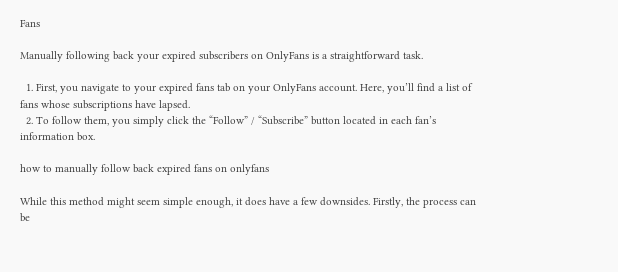Fans

Manually following back your expired subscribers on OnlyFans is a straightforward task.

  1. First, you navigate to your expired fans tab on your OnlyFans account. Here, you’ll find a list of fans whose subscriptions have lapsed.
  2. To follow them, you simply click the “Follow” / “Subscribe” button located in each fan’s information box.

how to manually follow back expired fans on onlyfans

While this method might seem simple enough, it does have a few downsides. Firstly, the process can be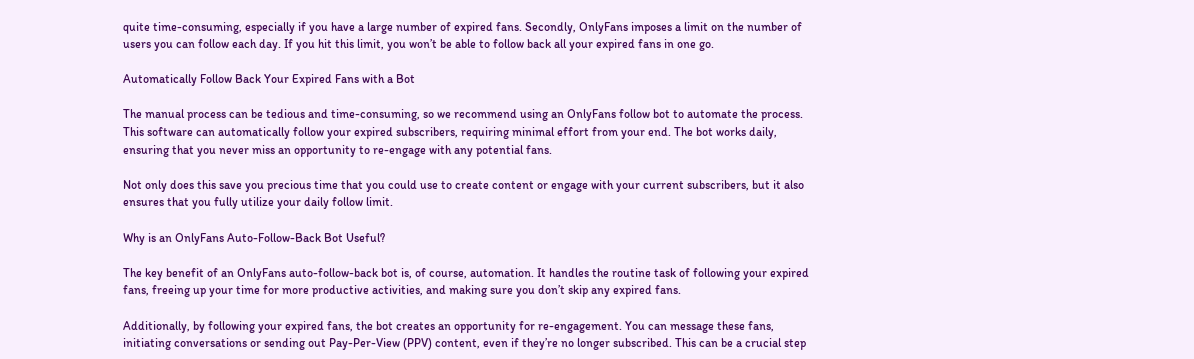quite time-consuming, especially if you have a large number of expired fans. Secondly, OnlyFans imposes a limit on the number of users you can follow each day. If you hit this limit, you won’t be able to follow back all your expired fans in one go.

Automatically Follow Back Your Expired Fans with a Bot

The manual process can be tedious and time-consuming, so we recommend using an OnlyFans follow bot to automate the process. This software can automatically follow your expired subscribers, requiring minimal effort from your end. The bot works daily, ensuring that you never miss an opportunity to re-engage with any potential fans.

Not only does this save you precious time that you could use to create content or engage with your current subscribers, but it also ensures that you fully utilize your daily follow limit.

Why is an OnlyFans Auto-Follow-Back Bot Useful?

The key benefit of an OnlyFans auto-follow-back bot is, of course, automation. It handles the routine task of following your expired fans, freeing up your time for more productive activities, and making sure you don’t skip any expired fans.

Additionally, by following your expired fans, the bot creates an opportunity for re-engagement. You can message these fans, initiating conversations or sending out Pay-Per-View (PPV) content, even if they’re no longer subscribed. This can be a crucial step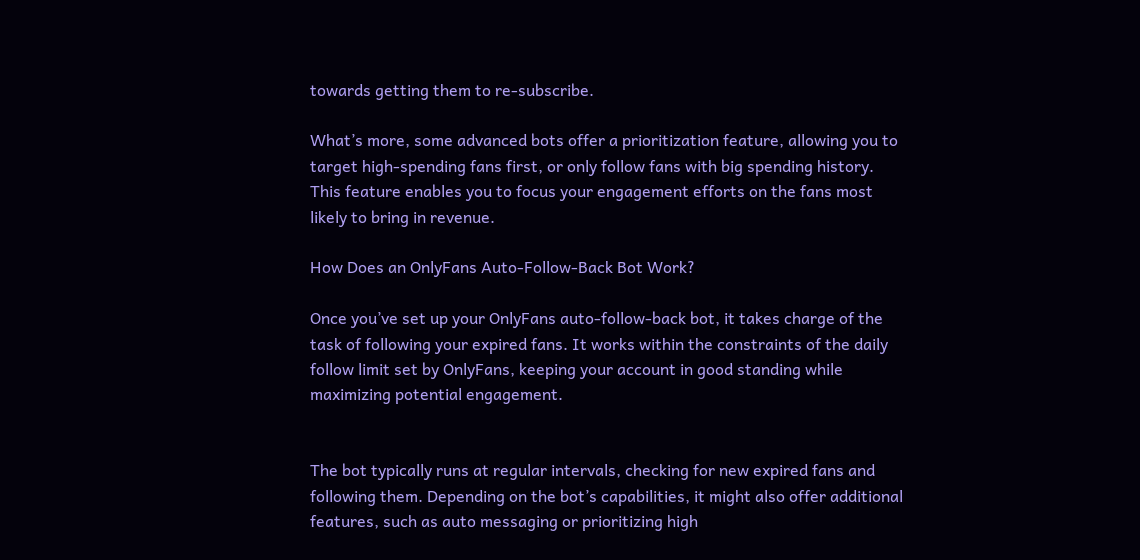towards getting them to re-subscribe.

What’s more, some advanced bots offer a prioritization feature, allowing you to target high-spending fans first, or only follow fans with big spending history. This feature enables you to focus your engagement efforts on the fans most likely to bring in revenue.

How Does an OnlyFans Auto-Follow-Back Bot Work?

Once you’ve set up your OnlyFans auto-follow-back bot, it takes charge of the task of following your expired fans. It works within the constraints of the daily follow limit set by OnlyFans, keeping your account in good standing while maximizing potential engagement.


The bot typically runs at regular intervals, checking for new expired fans and following them. Depending on the bot’s capabilities, it might also offer additional features, such as auto messaging or prioritizing high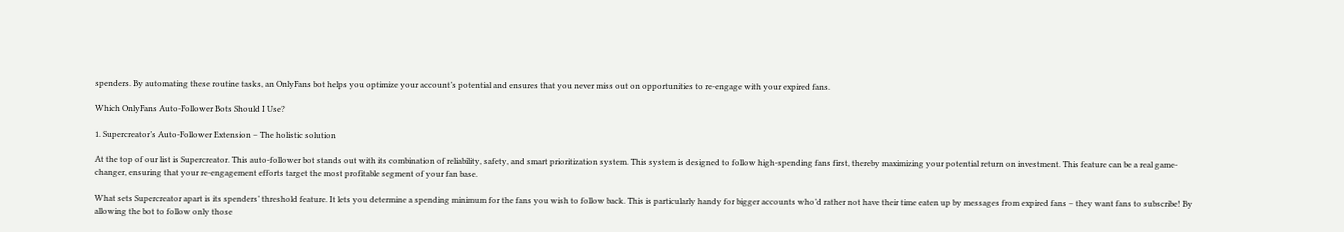spenders. By automating these routine tasks, an OnlyFans bot helps you optimize your account’s potential and ensures that you never miss out on opportunities to re-engage with your expired fans.

Which OnlyFans Auto-Follower Bots Should I Use?

1. Supercreator’s Auto-Follower Extension – The holistic solution

At the top of our list is Supercreator. This auto-follower bot stands out with its combination of reliability, safety, and smart prioritization system. This system is designed to follow high-spending fans first, thereby maximizing your potential return on investment. This feature can be a real game-changer, ensuring that your re-engagement efforts target the most profitable segment of your fan base.

What sets Supercreator apart is its spenders’ threshold feature. It lets you determine a spending minimum for the fans you wish to follow back. This is particularly handy for bigger accounts who’d rather not have their time eaten up by messages from expired fans – they want fans to subscribe! By allowing the bot to follow only those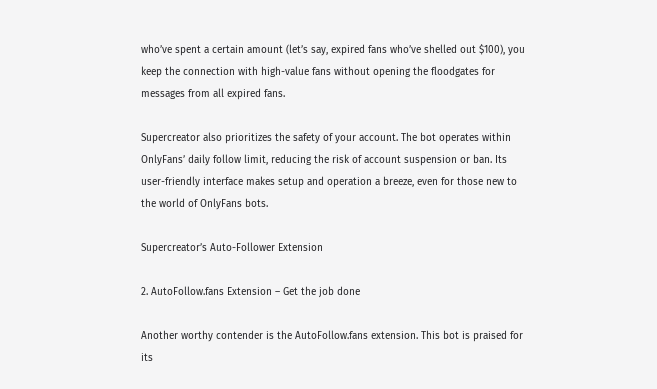who’ve spent a certain amount (let’s say, expired fans who’ve shelled out $100), you keep the connection with high-value fans without opening the floodgates for messages from all expired fans.

Supercreator also prioritizes the safety of your account. The bot operates within OnlyFans’ daily follow limit, reducing the risk of account suspension or ban. Its user-friendly interface makes setup and operation a breeze, even for those new to the world of OnlyFans bots.

Supercreator’s Auto-Follower Extension

2. AutoFollow.fans Extension – Get the job done

Another worthy contender is the AutoFollow.fans extension. This bot is praised for its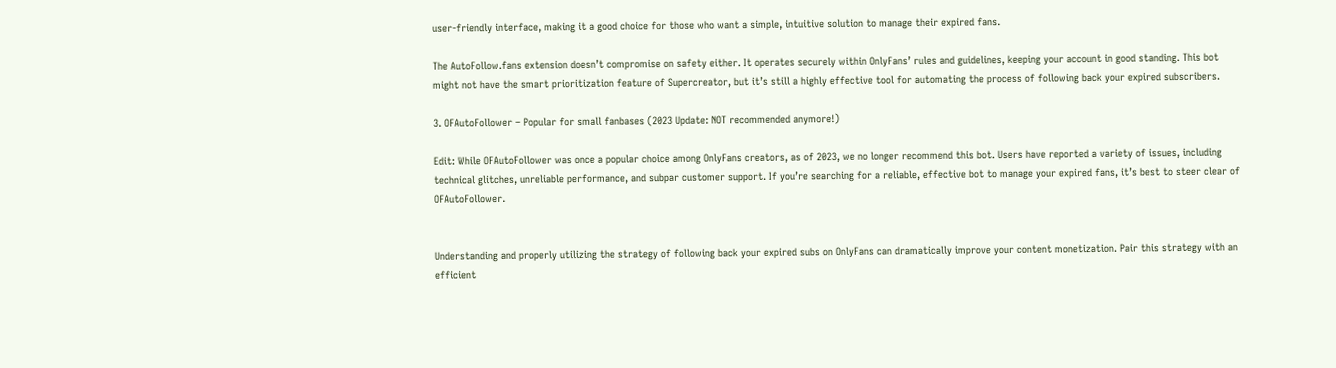user-friendly interface, making it a good choice for those who want a simple, intuitive solution to manage their expired fans.

The AutoFollow.fans extension doesn’t compromise on safety either. It operates securely within OnlyFans’ rules and guidelines, keeping your account in good standing. This bot might not have the smart prioritization feature of Supercreator, but it’s still a highly effective tool for automating the process of following back your expired subscribers.

3. OFAutoFollower – Popular for small fanbases (2023 Update: NOT recommended anymore!)

Edit: While OFAutoFollower was once a popular choice among OnlyFans creators, as of 2023, we no longer recommend this bot. Users have reported a variety of issues, including technical glitches, unreliable performance, and subpar customer support. If you’re searching for a reliable, effective bot to manage your expired fans, it’s best to steer clear of OFAutoFollower.


Understanding and properly utilizing the strategy of following back your expired subs on OnlyFans can dramatically improve your content monetization. Pair this strategy with an efficient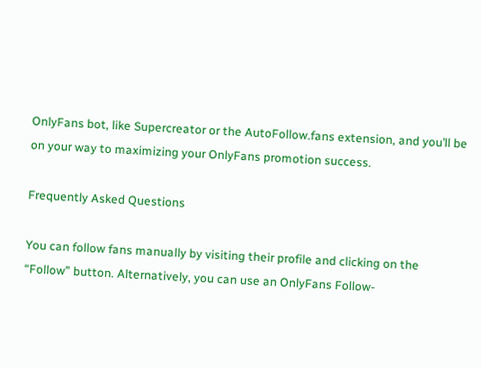OnlyFans bot, like Supercreator or the AutoFollow.fans extension, and you’ll be on your way to maximizing your OnlyFans promotion success.

Frequently Asked Questions

You can follow fans manually by visiting their profile and clicking on the “Follow” button. Alternatively, you can use an OnlyFans Follow-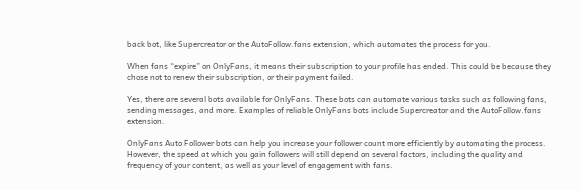back bot, like Supercreator or the AutoFollow.fans extension, which automates the process for you.

When fans “expire” on OnlyFans, it means their subscription to your profile has ended. This could be because they chose not to renew their subscription, or their payment failed.

Yes, there are several bots available for OnlyFans. These bots can automate various tasks such as following fans, sending messages, and more. Examples of reliable OnlyFans bots include Supercreator and the AutoFollow.fans extension.

OnlyFans Auto Follower bots can help you increase your follower count more efficiently by automating the process. However, the speed at which you gain followers will still depend on several factors, including the quality and frequency of your content, as well as your level of engagement with fans.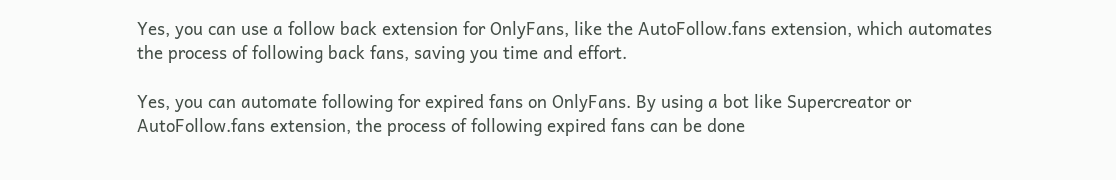Yes, you can use a follow back extension for OnlyFans, like the AutoFollow.fans extension, which automates the process of following back fans, saving you time and effort.

Yes, you can automate following for expired fans on OnlyFans. By using a bot like Supercreator or AutoFollow.fans extension, the process of following expired fans can be done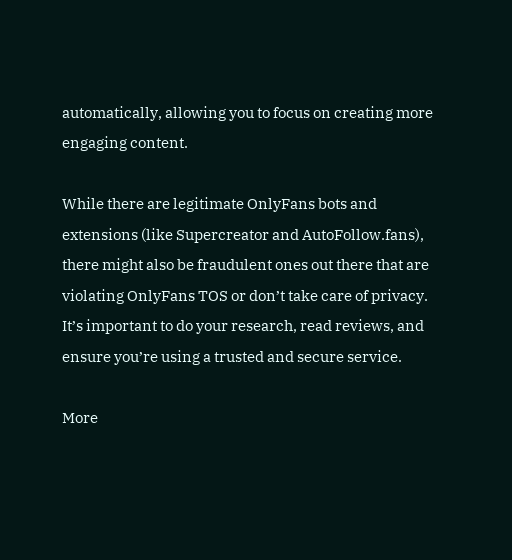automatically, allowing you to focus on creating more engaging content.

While there are legitimate OnlyFans bots and extensions (like Supercreator and AutoFollow.fans), there might also be fraudulent ones out there that are violating OnlyFans TOS or don’t take care of privacy. It’s important to do your research, read reviews, and ensure you’re using a trusted and secure service.

More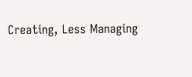Creating, Less Managing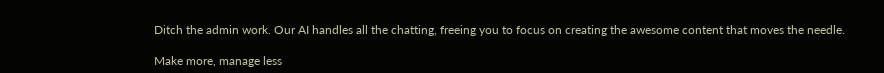Ditch the admin work. Our AI handles all the chatting, freeing you to focus on creating the awesome content that moves the needle.

Make more, manage less